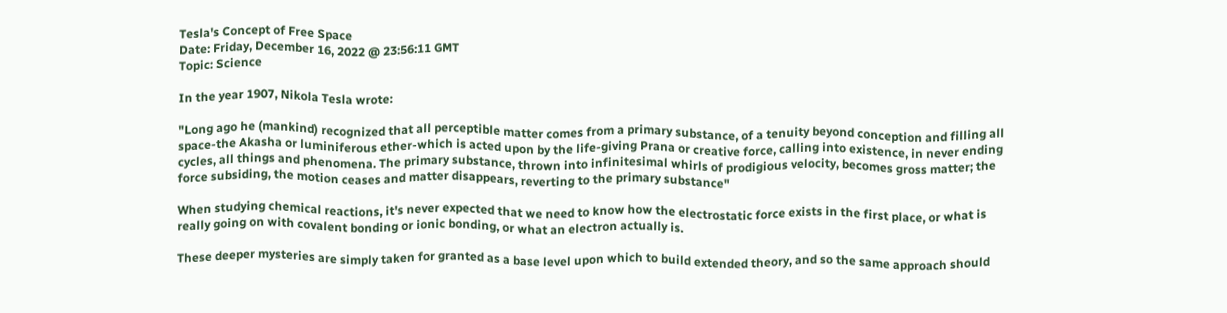Tesla's Concept of Free Space
Date: Friday, December 16, 2022 @ 23:56:11 GMT
Topic: Science

In the year 1907, Nikola Tesla wrote:

"Long ago he (mankind) recognized that all perceptible matter comes from a primary substance, of a tenuity beyond conception and filling all space-the Akasha or luminiferous ether-which is acted upon by the life-giving Prana or creative force, calling into existence, in never ending cycles, all things and phenomena. The primary substance, thrown into infinitesimal whirls of prodigious velocity, becomes gross matter; the force subsiding, the motion ceases and matter disappears, reverting to the primary substance"

When studying chemical reactions, it's never expected that we need to know how the electrostatic force exists in the first place, or what is really going on with covalent bonding or ionic bonding, or what an electron actually is.

These deeper mysteries are simply taken for granted as a base level upon which to build extended theory, and so the same approach should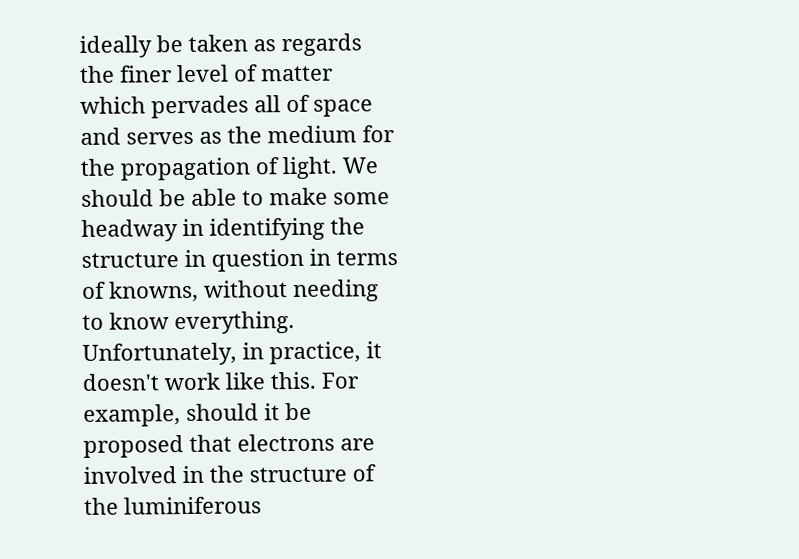ideally be taken as regards the finer level of matter which pervades all of space and serves as the medium for the propagation of light. We should be able to make some headway in identifying the structure in question in terms of knowns, without needing to know everything. Unfortunately, in practice, it doesn't work like this. For example, should it be proposed that electrons are involved in the structure of the luminiferous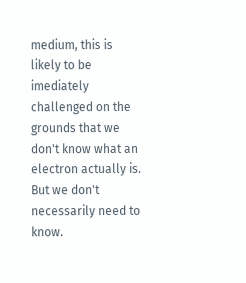medium, this is likely to be imediately challenged on the grounds that we don't know what an electron actually is. But we don't necessarily need to know.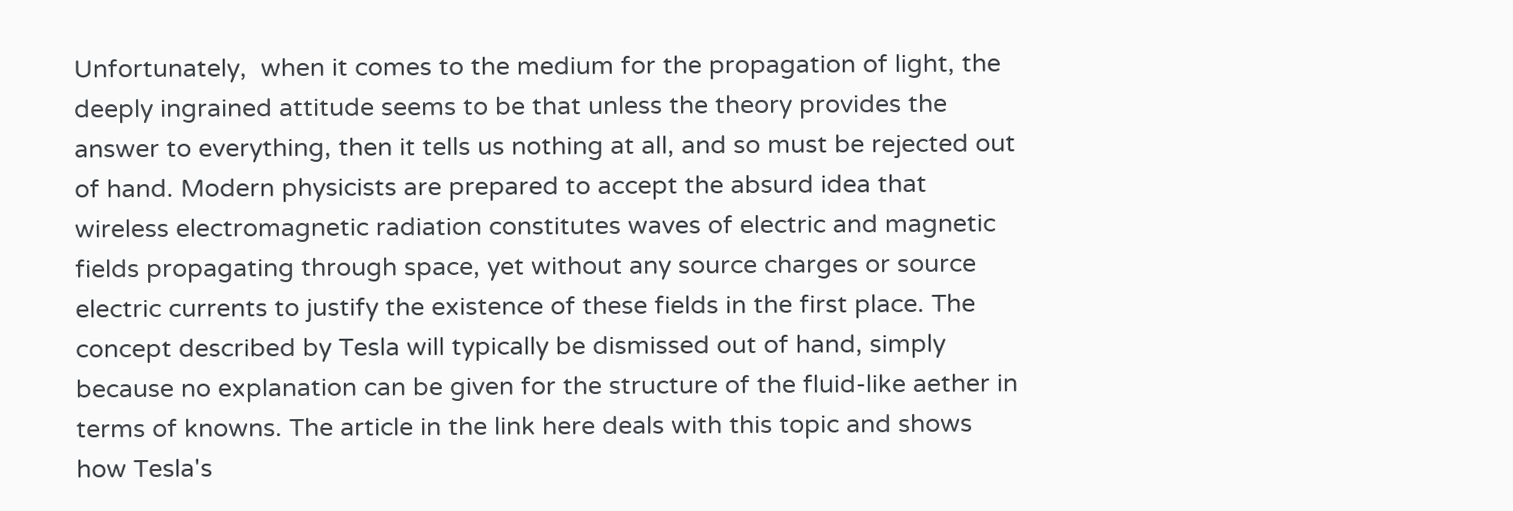Unfortunately,  when it comes to the medium for the propagation of light, the deeply ingrained attitude seems to be that unless the theory provides the answer to everything, then it tells us nothing at all, and so must be rejected out of hand. Modern physicists are prepared to accept the absurd idea that wireless electromagnetic radiation constitutes waves of electric and magnetic fields propagating through space, yet without any source charges or source electric currents to justify the existence of these fields in the first place. The concept described by Tesla will typically be dismissed out of hand, simply because no explanation can be given for the structure of the fluid-like aether in terms of knowns. The article in the link here deals with this topic and shows how Tesla's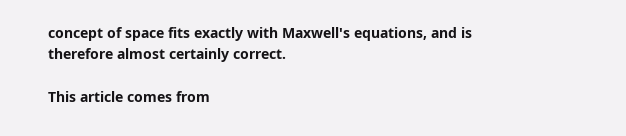concept of space fits exactly with Maxwell's equations, and is therefore almost certainly correct.

This article comes from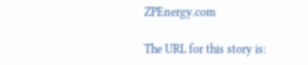ZPEnergy.com

The URL for this story is: